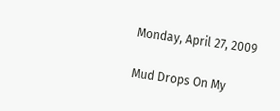Monday, April 27, 2009

Mud Drops On My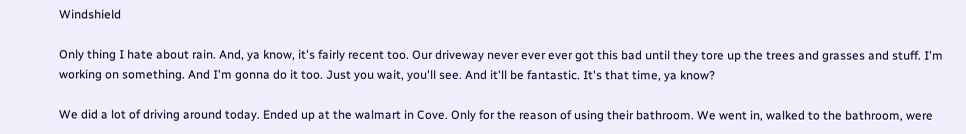Windshield

Only thing I hate about rain. And, ya know, it's fairly recent too. Our driveway never ever ever got this bad until they tore up the trees and grasses and stuff. I'm working on something. And I'm gonna do it too. Just you wait, you'll see. And it'll be fantastic. It's that time, ya know?

We did a lot of driving around today. Ended up at the walmart in Cove. Only for the reason of using their bathroom. We went in, walked to the bathroom, were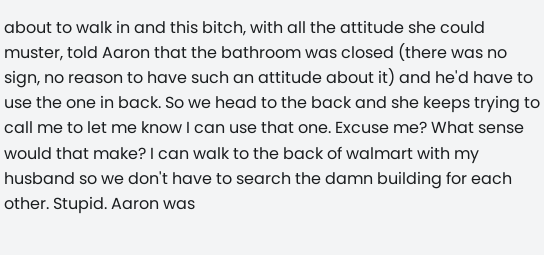about to walk in and this bitch, with all the attitude she could muster, told Aaron that the bathroom was closed (there was no sign, no reason to have such an attitude about it) and he'd have to use the one in back. So we head to the back and she keeps trying to call me to let me know I can use that one. Excuse me? What sense would that make? I can walk to the back of walmart with my husband so we don't have to search the damn building for each other. Stupid. Aaron was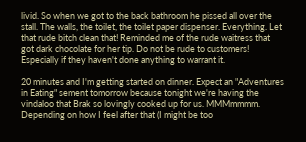livid. So when we got to the back bathroom he pissed all over the stall. The walls, the toilet, the toilet paper dispenser. Everything. Let that rude bitch clean that! Reminded me of the rude waitress that got dark chocolate for her tip. Do not be rude to customers! Especially if they haven't done anything to warrant it.

20 minutes and I'm getting started on dinner. Expect an "Adventures in Eating" sement tomorrow because tonight we're having the vindaloo that Brak so lovingly cooked up for us. MMMmmmm. Depending on how I feel after that (I might be too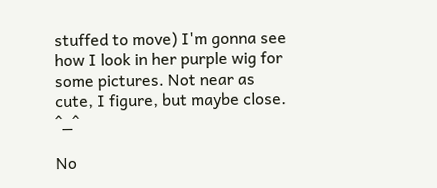stuffed to move) I'm gonna see how I look in her purple wig for some pictures. Not near as cute, I figure, but maybe close. ^_^

No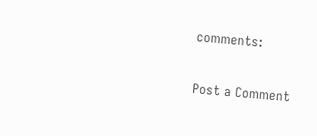comments:

Post a Comment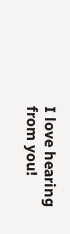I love hearing from you!